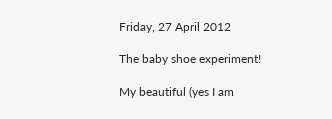Friday, 27 April 2012

The baby shoe experiment!

My beautiful (yes I am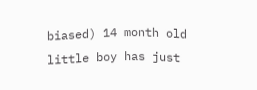biased) 14 month old little boy has just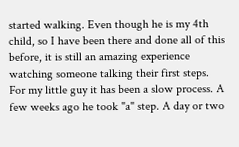started walking. Even though he is my 4th child, so I have been there and done all of this before, it is still an amazing experience watching someone talking their first steps. For my little guy it has been a slow process. A few weeks ago he took "a" step. A day or two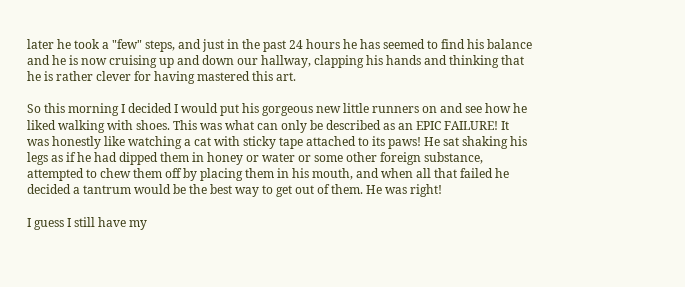later he took a "few" steps, and just in the past 24 hours he has seemed to find his balance and he is now cruising up and down our hallway, clapping his hands and thinking that he is rather clever for having mastered this art.

So this morning I decided I would put his gorgeous new little runners on and see how he liked walking with shoes. This was what can only be described as an EPIC FAILURE! It was honestly like watching a cat with sticky tape attached to its paws! He sat shaking his legs as if he had dipped them in honey or water or some other foreign substance, attempted to chew them off by placing them in his mouth, and when all that failed he decided a tantrum would be the best way to get out of them. He was right!

I guess I still have my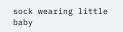sock wearing little baby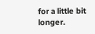for a little bit longer.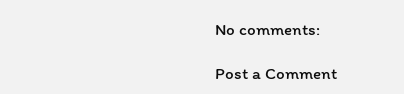No comments:

Post a Comment